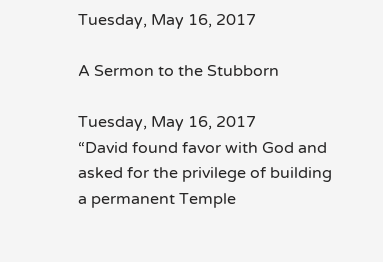Tuesday, May 16, 2017

A Sermon to the Stubborn

Tuesday, May 16, 2017
“David found favor with God and asked for the privilege of building a permanent Temple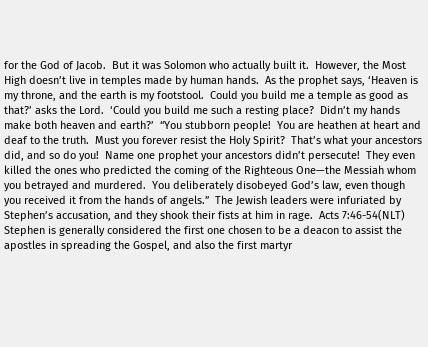for the God of Jacob.  But it was Solomon who actually built it.  However, the Most High doesn’t live in temples made by human hands.  As the prophet says, ‘Heaven is my throne, and the earth is my footstool.  Could you build me a temple as good as that?’ asks the Lord.  ‘Could you build me such a resting place?  Didn’t my hands make both heaven and earth?’  “You stubborn people!  You are heathen at heart and deaf to the truth.  Must you forever resist the Holy Spirit?  That’s what your ancestors did, and so do you!  Name one prophet your ancestors didn’t persecute!  They even killed the ones who predicted the coming of the Righteous One—the Messiah whom you betrayed and murdered.  You deliberately disobeyed God’s law, even though you received it from the hands of angels.”  The Jewish leaders were infuriated by Stephen’s accusation, and they shook their fists at him in rage.  Acts 7:46-54(NLT)
Stephen is generally considered the first one chosen to be a deacon to assist the apostles in spreading the Gospel, and also the first martyr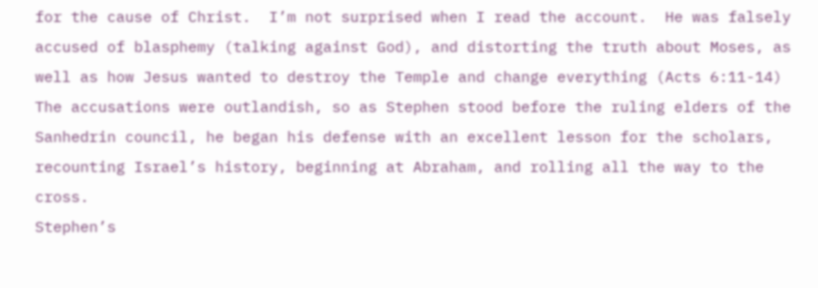for the cause of Christ.  I’m not surprised when I read the account.  He was falsely accused of blasphemy (talking against God), and distorting the truth about Moses, as well as how Jesus wanted to destroy the Temple and change everything (Acts 6:11-14)
The accusations were outlandish, so as Stephen stood before the ruling elders of the Sanhedrin council, he began his defense with an excellent lesson for the scholars, recounting Israel’s history, beginning at Abraham, and rolling all the way to the cross.
Stephen’s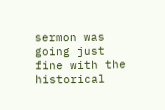sermon was going just fine with the historical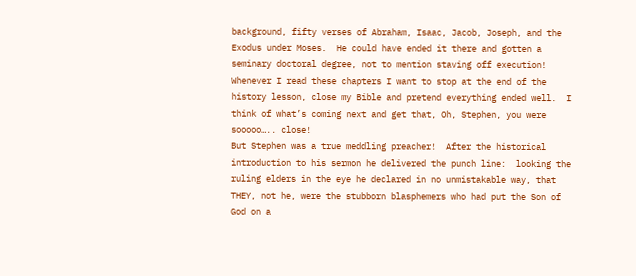background, fifty verses of Abraham, Isaac, Jacob, Joseph, and the Exodus under Moses.  He could have ended it there and gotten a seminary doctoral degree, not to mention staving off execution!  Whenever I read these chapters I want to stop at the end of the history lesson, close my Bible and pretend everything ended well.  I think of what’s coming next and get that, Oh, Stephen, you were sooooo….. close!
But Stephen was a true meddling preacher!  After the historical introduction to his sermon he delivered the punch line:  looking the ruling elders in the eye he declared in no unmistakable way, that THEY, not he, were the stubborn blasphemers who had put the Son of God on a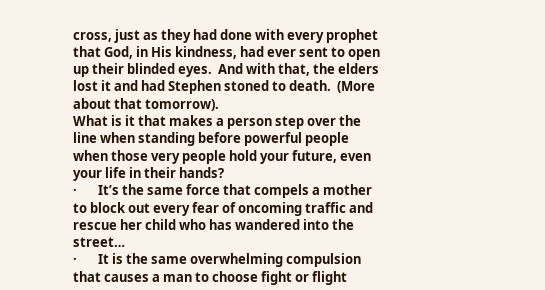cross, just as they had done with every prophet that God, in His kindness, had ever sent to open up their blinded eyes.  And with that, the elders lost it and had Stephen stoned to death.  (More about that tomorrow).
What is it that makes a person step over the line when standing before powerful people when those very people hold your future, even your life in their hands?
·       It’s the same force that compels a mother to block out every fear of oncoming traffic and rescue her child who has wandered into the street…
·       It is the same overwhelming compulsion that causes a man to choose fight or flight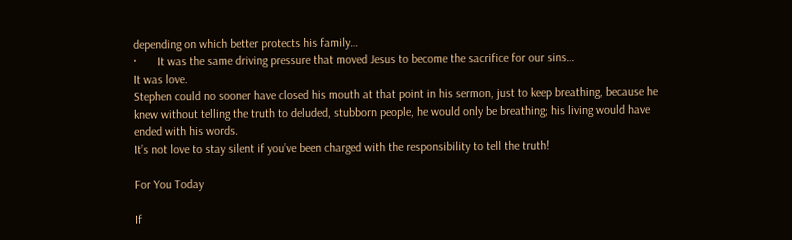depending on which better protects his family…
·       It was the same driving pressure that moved Jesus to become the sacrifice for our sins…
It was love.
Stephen could no sooner have closed his mouth at that point in his sermon, just to keep breathing, because he knew without telling the truth to deluded, stubborn people, he would only be breathing; his living would have ended with his words.
It’s not love to stay silent if you’ve been charged with the responsibility to tell the truth!

For You Today

If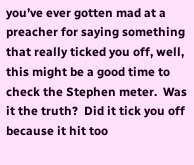you’ve ever gotten mad at a preacher for saying something that really ticked you off, well, this might be a good time to check the Stephen meter.  Was it the truth?  Did it tick you off because it hit too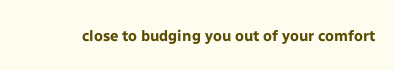close to budging you out of your comfort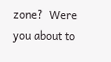zone?  Were you about to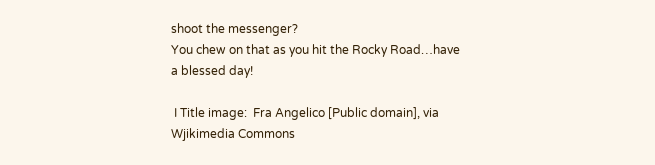shoot the messenger?
You chew on that as you hit the Rocky Road…have a blessed day!

 I Title image:  Fra Angelico [Public domain], via Wjikimedia Commons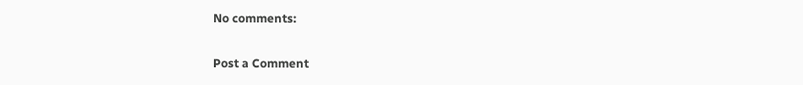No comments:

Post a Comment